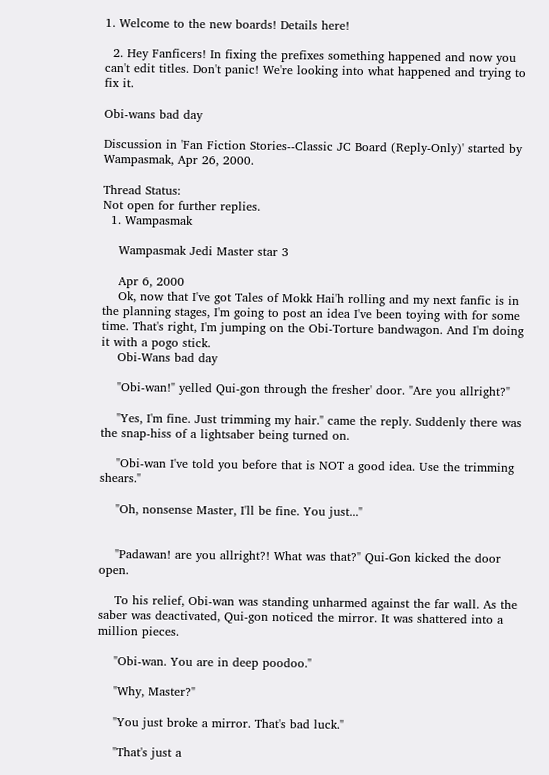1. Welcome to the new boards! Details here!

  2. Hey Fanficers! In fixing the prefixes something happened and now you can't edit titles. Don't panic! We're looking into what happened and trying to fix it.

Obi-wans bad day

Discussion in 'Fan Fiction Stories--Classic JC Board (Reply-Only)' started by Wampasmak, Apr 26, 2000.

Thread Status:
Not open for further replies.
  1. Wampasmak

    Wampasmak Jedi Master star 3

    Apr 6, 2000
    Ok, now that I've got Tales of Mokk Hai'h rolling and my next fanfic is in the planning stages, I'm going to post an idea I've been toying with for some time. That's right, I'm jumping on the Obi-Torture bandwagon. And I'm doing it with a pogo stick.
    Obi-Wans bad day

    "Obi-wan!" yelled Qui-gon through the fresher' door. "Are you allright?"

    "Yes, I'm fine. Just trimming my hair." came the reply. Suddenly there was the snap-hiss of a lightsaber being turned on.

    "Obi-wan I've told you before that is NOT a good idea. Use the trimming shears."

    "Oh, nonsense Master, I'll be fine. You just..."


    "Padawan! are you allright?! What was that?" Qui-Gon kicked the door open.

    To his relief, Obi-wan was standing unharmed against the far wall. As the saber was deactivated, Qui-gon noticed the mirror. It was shattered into a million pieces.

    "Obi-wan. You are in deep poodoo."

    "Why, Master?"

    "You just broke a mirror. That's bad luck."

    "That's just a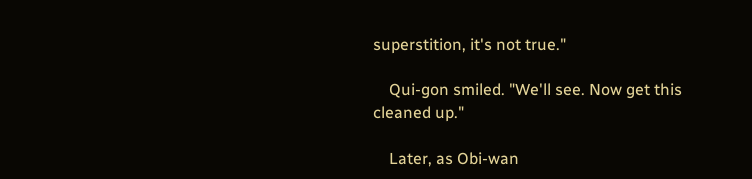superstition, it's not true."

    Qui-gon smiled. "We'll see. Now get this cleaned up."

    Later, as Obi-wan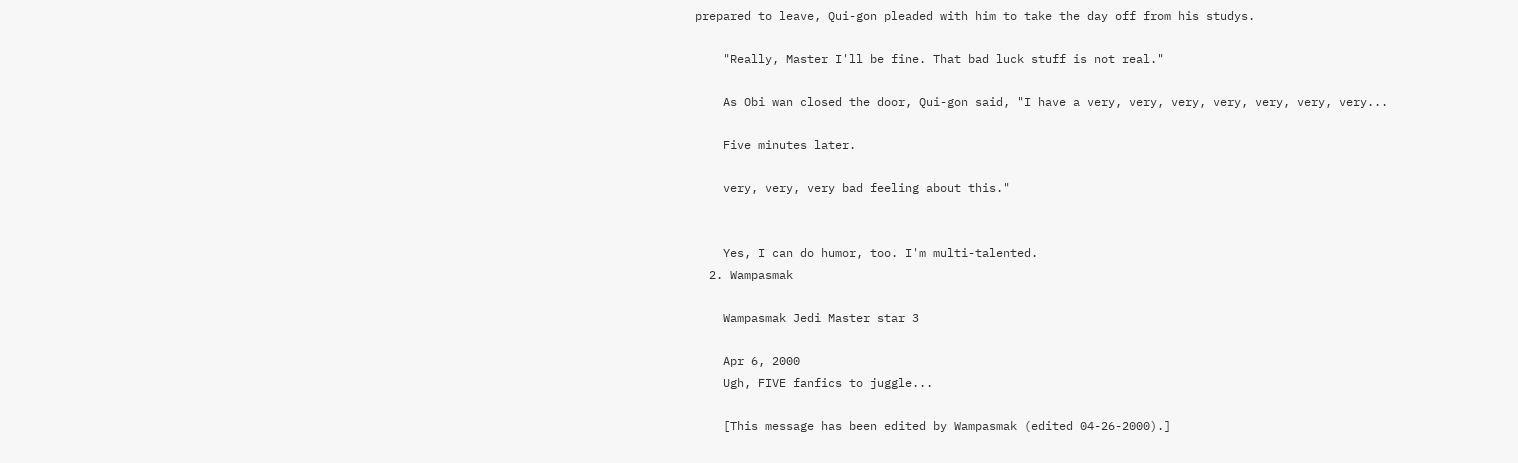prepared to leave, Qui-gon pleaded with him to take the day off from his studys.

    "Really, Master I'll be fine. That bad luck stuff is not real."

    As Obi wan closed the door, Qui-gon said, "I have a very, very, very, very, very, very, very...

    Five minutes later.

    very, very, very bad feeling about this."


    Yes, I can do humor, too. I'm multi-talented.
  2. Wampasmak

    Wampasmak Jedi Master star 3

    Apr 6, 2000
    Ugh, FIVE fanfics to juggle...

    [This message has been edited by Wampasmak (edited 04-26-2000).]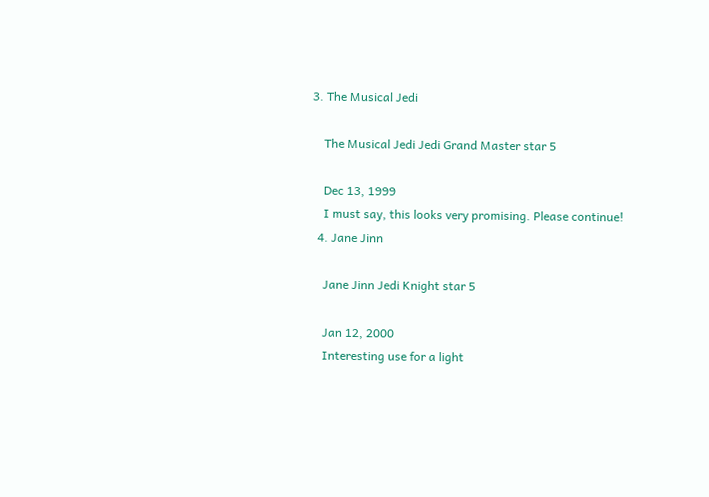3. The Musical Jedi

    The Musical Jedi Jedi Grand Master star 5

    Dec 13, 1999
    I must say, this looks very promising. Please continue!
  4. Jane Jinn

    Jane Jinn Jedi Knight star 5

    Jan 12, 2000
    Interesting use for a light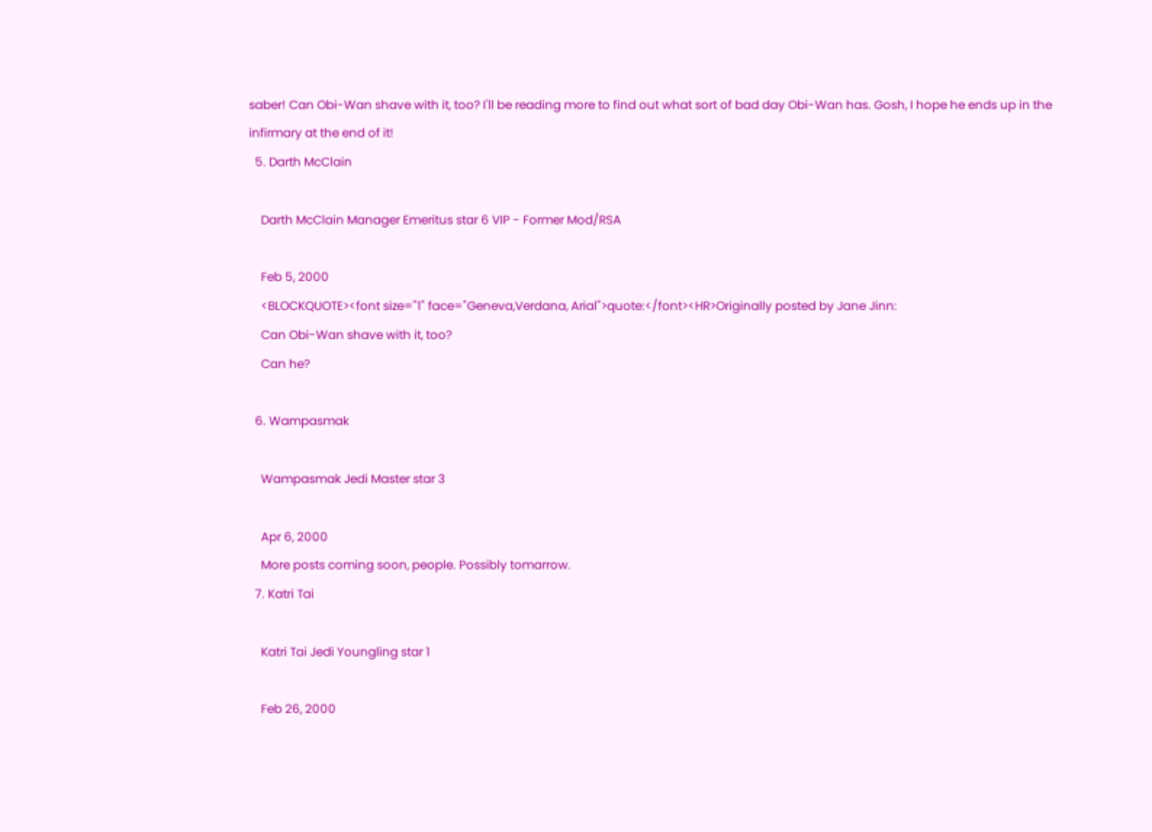saber! Can Obi-Wan shave with it, too? I'll be reading more to find out what sort of bad day Obi-Wan has. Gosh, I hope he ends up in the infirmary at the end of it!
  5. Darth McClain

    Darth McClain Manager Emeritus star 6 VIP - Former Mod/RSA

    Feb 5, 2000
    <BLOCKQUOTE><font size="1" face="Geneva,Verdana, Arial">quote:</font><HR>Originally posted by Jane Jinn:
    Can Obi-Wan shave with it, too?
    Can he?

  6. Wampasmak

    Wampasmak Jedi Master star 3

    Apr 6, 2000
    More posts coming soon, people. Possibly tomarrow.
  7. Katri Tai

    Katri Tai Jedi Youngling star 1

    Feb 26, 2000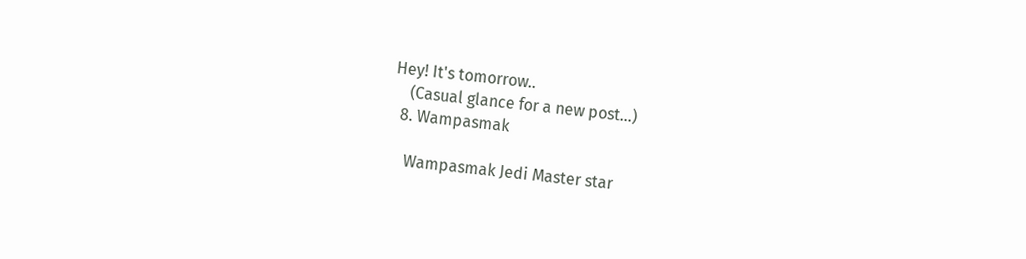Hey! It's tomorrow..
    (Casual glance for a new post...)
  8. Wampasmak

    Wampasmak Jedi Master star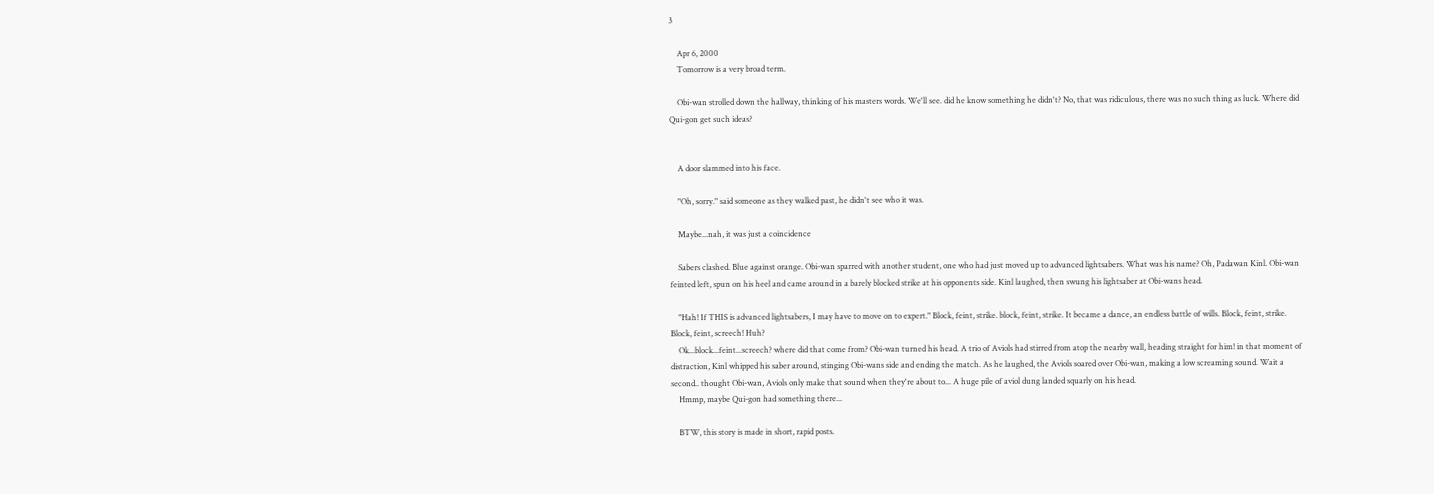3

    Apr 6, 2000
    Tomorrow is a very broad term.

    Obi-wan strolled down the hallway, thinking of his masters words. We'll see. did he know something he didn't? No, that was ridiculous, there was no such thing as luck. Where did Qui-gon get such ideas?


    A door slammed into his face.

    "Oh, sorry." said someone as they walked past, he didn't see who it was.

    Maybe...nah, it was just a coincidence

    Sabers clashed. Blue against orange. Obi-wan sparred with another student, one who had just moved up to advanced lightsabers. What was his name? Oh, Padawan Kinl. Obi-wan feinted left, spun on his heel and came around in a barely blocked strike at his opponents side. Kinl laughed, then swung his lightsaber at Obi-wans head.

    "Hah! If THIS is advanced lightsabers, I may have to move on to expert." Block, feint, strike. block, feint, strike. It became a dance, an endless battle of wills. Block, feint, strike. Block, feint, screech! Huh?
    Ok...block...feint...screech? where did that come from? Obi-wan turned his head. A trio of Aviols had stirred from atop the nearby wall, heading straight for him! in that moment of distraction, Kinl whipped his saber around, stinging Obi-wans side and ending the match. As he laughed, the Aviols soared over Obi-wan, making a low screaming sound. Wait a second.. thought Obi-wan, Aviols only make that sound when they're about to... A huge pile of aviol dung landed squarly on his head.
    Hmmp, maybe Qui-gon had something there...

    BTW, this story is made in short, rapid posts.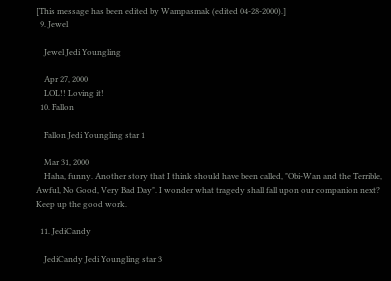[This message has been edited by Wampasmak (edited 04-28-2000).]
  9. Jewel

    Jewel Jedi Youngling

    Apr 27, 2000
    LOL!! Loving it!
  10. Fallon

    Fallon Jedi Youngling star 1

    Mar 31, 2000
    Haha, funny. Another story that I think should have been called, "Obi-Wan and the Terrible, Awful, No Good, Very Bad Day". I wonder what tragedy shall fall upon our companion next? Keep up the good work.

  11. JediCandy

    JediCandy Jedi Youngling star 3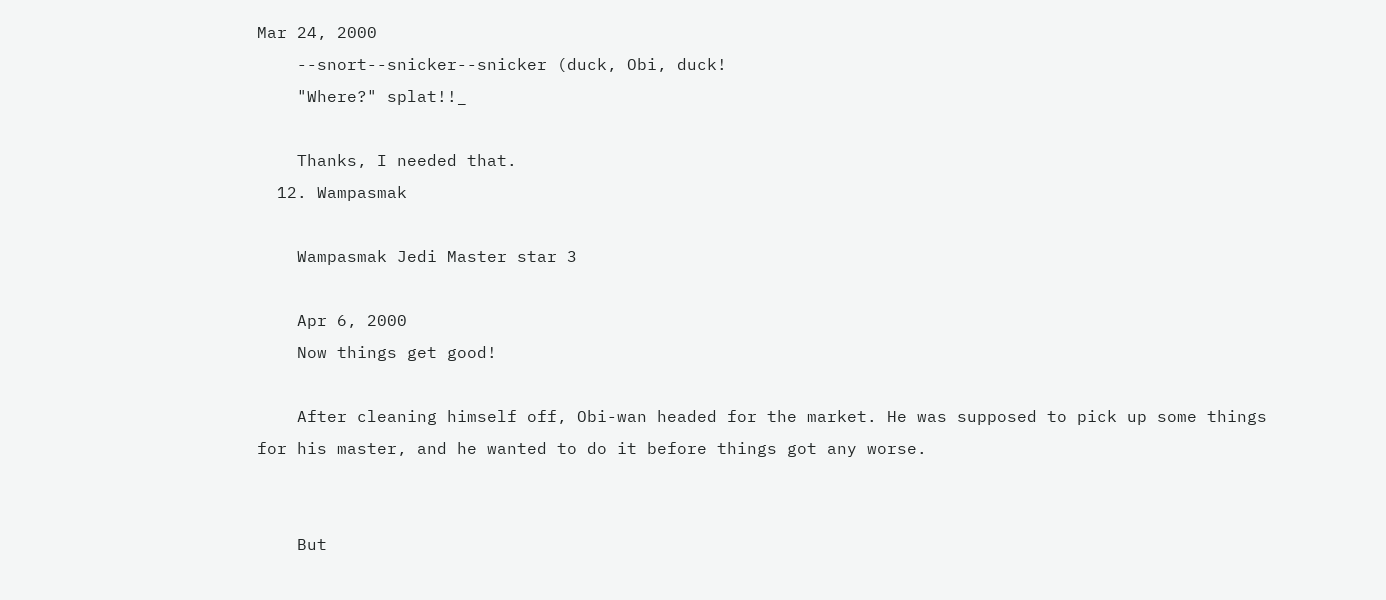Mar 24, 2000
    --snort--snicker--snicker (duck, Obi, duck!
    "Where?" splat!!_

    Thanks, I needed that.
  12. Wampasmak

    Wampasmak Jedi Master star 3

    Apr 6, 2000
    Now things get good!

    After cleaning himself off, Obi-wan headed for the market. He was supposed to pick up some things for his master, and he wanted to do it before things got any worse.


    But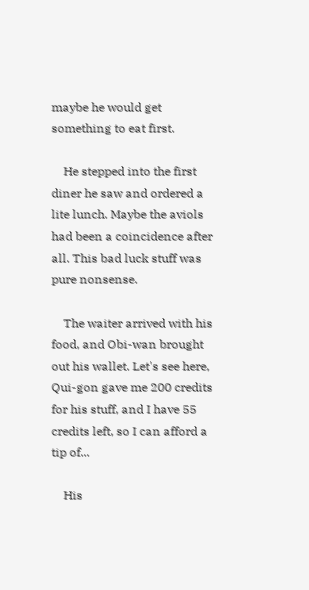maybe he would get something to eat first.

    He stepped into the first diner he saw and ordered a lite lunch. Maybe the aviols had been a coincidence after all. This bad luck stuff was pure nonsense.

    The waiter arrived with his food, and Obi-wan brought out his wallet. Let's see here, Qui-gon gave me 200 credits for his stuff, and I have 55 credits left, so I can afford a tip of...

    His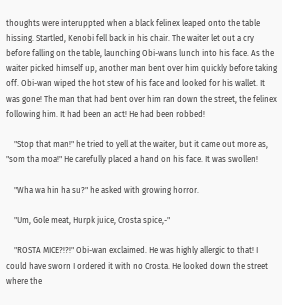thoughts were interuppted when a black felinex leaped onto the table hissing. Startled, Kenobi fell back in his chair. The waiter let out a cry before falling on the table, launching Obi-wans lunch into his face. As the waiter picked himself up, another man bent over him quickly before taking off. Obi-wan wiped the hot stew of his face and looked for his wallet. It was gone! The man that had bent over him ran down the street, the felinex following him. It had been an act! He had been robbed!

    "Stop that man!" he tried to yell at the waiter, but it came out more as, "som tha moa!" He carefully placed a hand on his face. It was swollen!

    "Wha wa hin ha su?" he asked with growing horror.

    "Um, Gole meat, Hurpk juice, Crosta spice,-"

    "ROSTA MICE?!?!" Obi-wan exclaimed. He was highly allergic to that! I could have sworn I ordered it with no Crosta. He looked down the street where the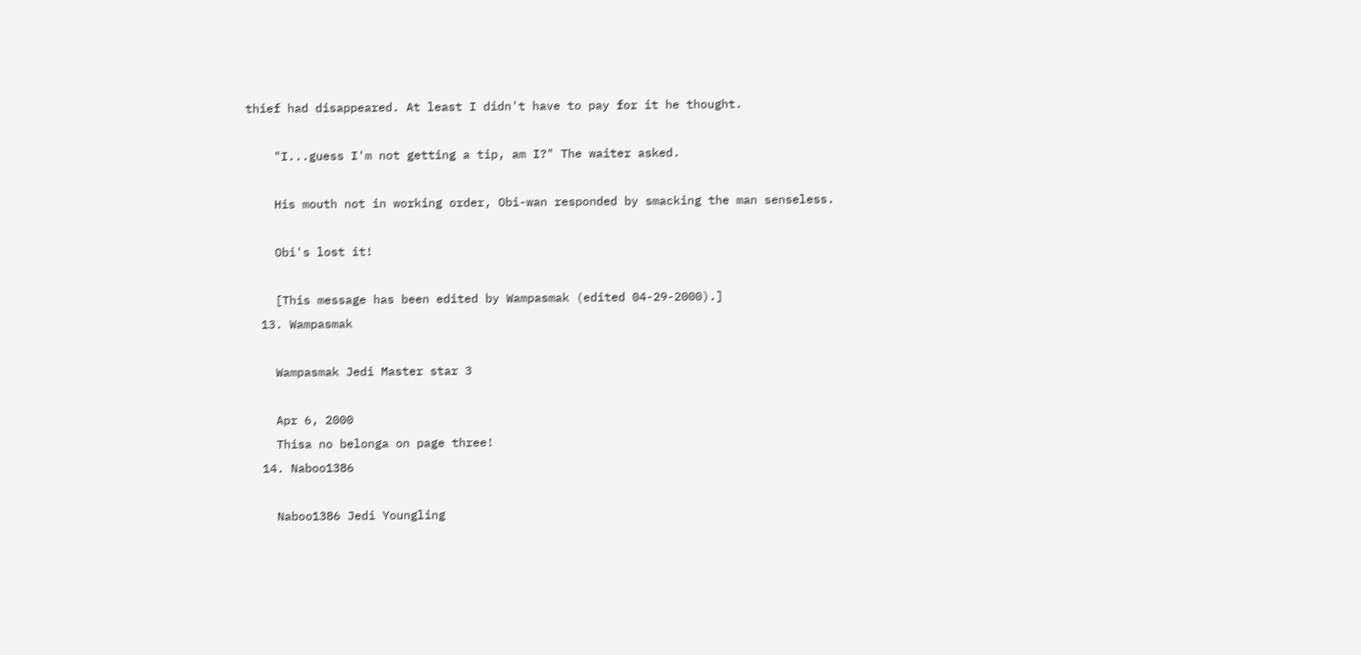thief had disappeared. At least I didn't have to pay for it he thought.

    "I...guess I'm not getting a tip, am I?" The waiter asked.

    His mouth not in working order, Obi-wan responded by smacking the man senseless.

    Obi's lost it!

    [This message has been edited by Wampasmak (edited 04-29-2000).]
  13. Wampasmak

    Wampasmak Jedi Master star 3

    Apr 6, 2000
    Thisa no belonga on page three!
  14. Naboo1386

    Naboo1386 Jedi Youngling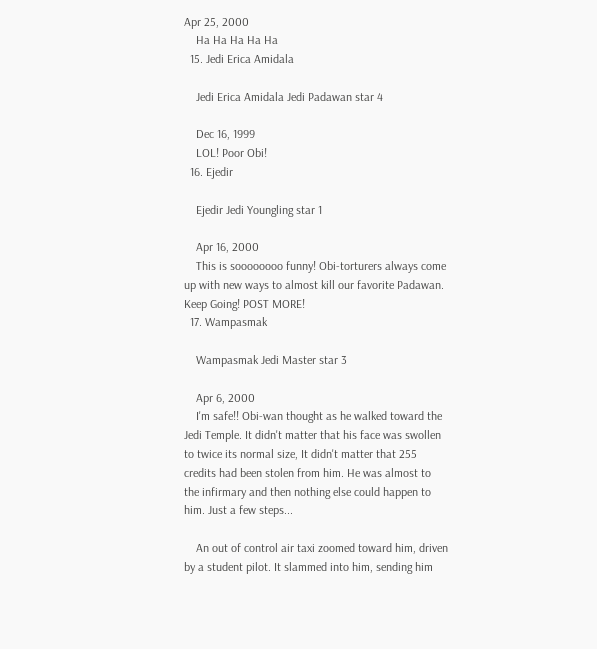Apr 25, 2000
    Ha Ha Ha Ha Ha
  15. Jedi Erica Amidala

    Jedi Erica Amidala Jedi Padawan star 4

    Dec 16, 1999
    LOL! Poor Obi!
  16. Ejedir

    Ejedir Jedi Youngling star 1

    Apr 16, 2000
    This is soooooooo funny! Obi-torturers always come up with new ways to almost kill our favorite Padawan. Keep Going! POST MORE!
  17. Wampasmak

    Wampasmak Jedi Master star 3

    Apr 6, 2000
    I'm safe!! Obi-wan thought as he walked toward the Jedi Temple. It didn't matter that his face was swollen to twice its normal size, It didn't matter that 255 credits had been stolen from him. He was almost to the infirmary and then nothing else could happen to him. Just a few steps...

    An out of control air taxi zoomed toward him, driven by a student pilot. It slammed into him, sending him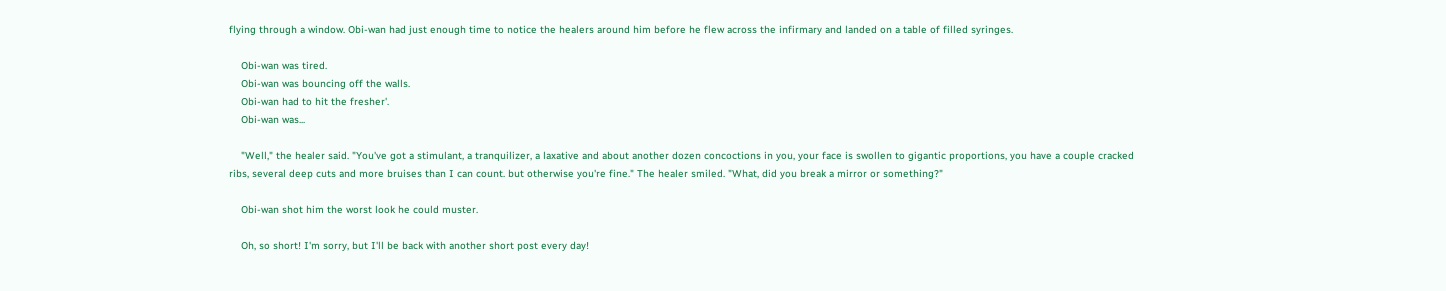flying through a window. Obi-wan had just enough time to notice the healers around him before he flew across the infirmary and landed on a table of filled syringes.

    Obi-wan was tired.
    Obi-wan was bouncing off the walls.
    Obi-wan had to hit the fresher'.
    Obi-wan was...

    "Well," the healer said. "You've got a stimulant, a tranquilizer, a laxative and about another dozen concoctions in you, your face is swollen to gigantic proportions, you have a couple cracked ribs, several deep cuts and more bruises than I can count. but otherwise you're fine." The healer smiled. "What, did you break a mirror or something?"

    Obi-wan shot him the worst look he could muster.

    Oh, so short! I'm sorry, but I'll be back with another short post every day!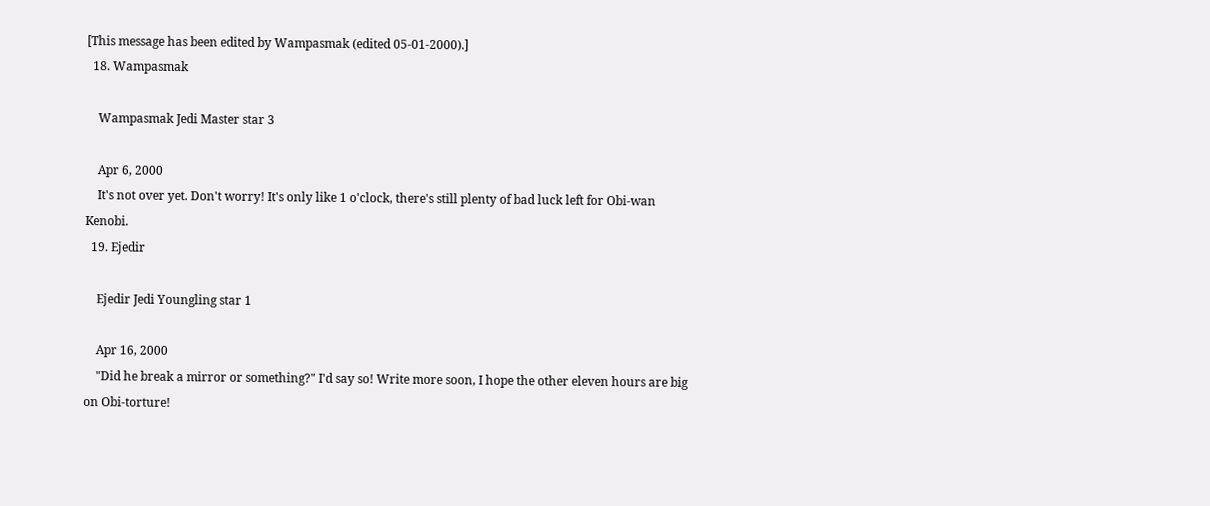[This message has been edited by Wampasmak (edited 05-01-2000).]
  18. Wampasmak

    Wampasmak Jedi Master star 3

    Apr 6, 2000
    It's not over yet. Don't worry! It's only like 1 o'clock, there's still plenty of bad luck left for Obi-wan Kenobi.
  19. Ejedir

    Ejedir Jedi Youngling star 1

    Apr 16, 2000
    "Did he break a mirror or something?" I'd say so! Write more soon, I hope the other eleven hours are big on Obi-torture!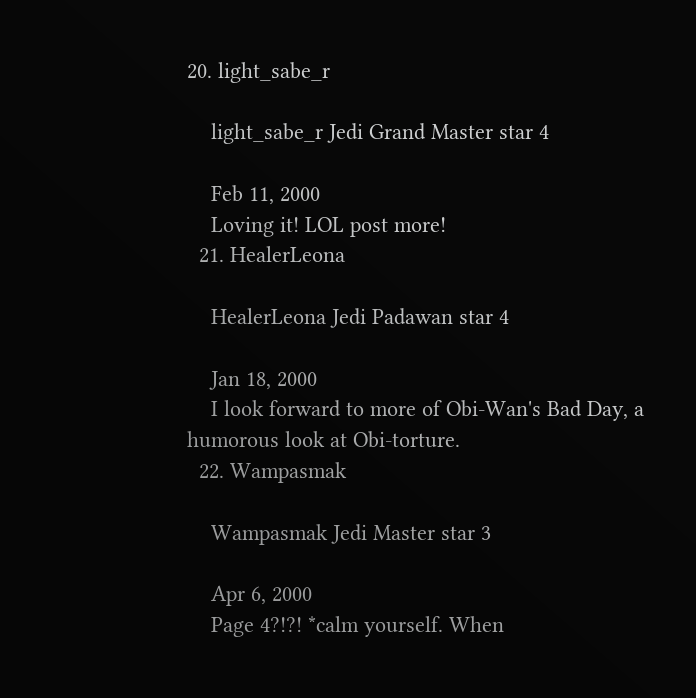20. light_sabe_r

    light_sabe_r Jedi Grand Master star 4

    Feb 11, 2000
    Loving it! LOL post more!
  21. HealerLeona

    HealerLeona Jedi Padawan star 4

    Jan 18, 2000
    I look forward to more of Obi-Wan's Bad Day, a humorous look at Obi-torture.
  22. Wampasmak

    Wampasmak Jedi Master star 3

    Apr 6, 2000
    Page 4?!?! *calm yourself. When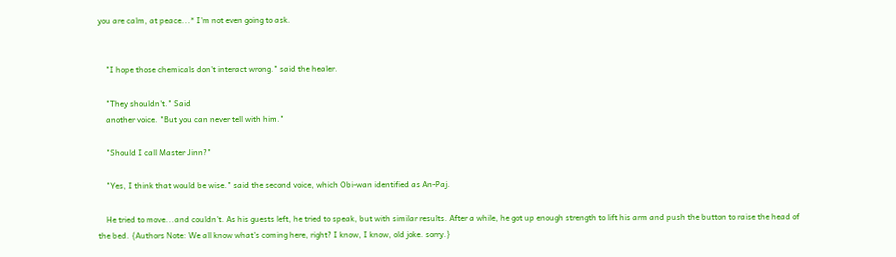you are calm, at peace...* I'm not even going to ask.


    "I hope those chemicals don't interact wrong." said the healer.

    "They shouldn't." Said
    another voice. "But you can never tell with him."

    "Should I call Master Jinn?"

    "Yes, I think that would be wise." said the second voice, which Obi-wan identified as An-Paj.

    He tried to move...and couldn't. As his guests left, he tried to speak, but with similar results. After a while, he got up enough strength to lift his arm and push the button to raise the head of the bed. {Authors Note: We all know what's coming here, right? I know, I know, old joke. sorry.}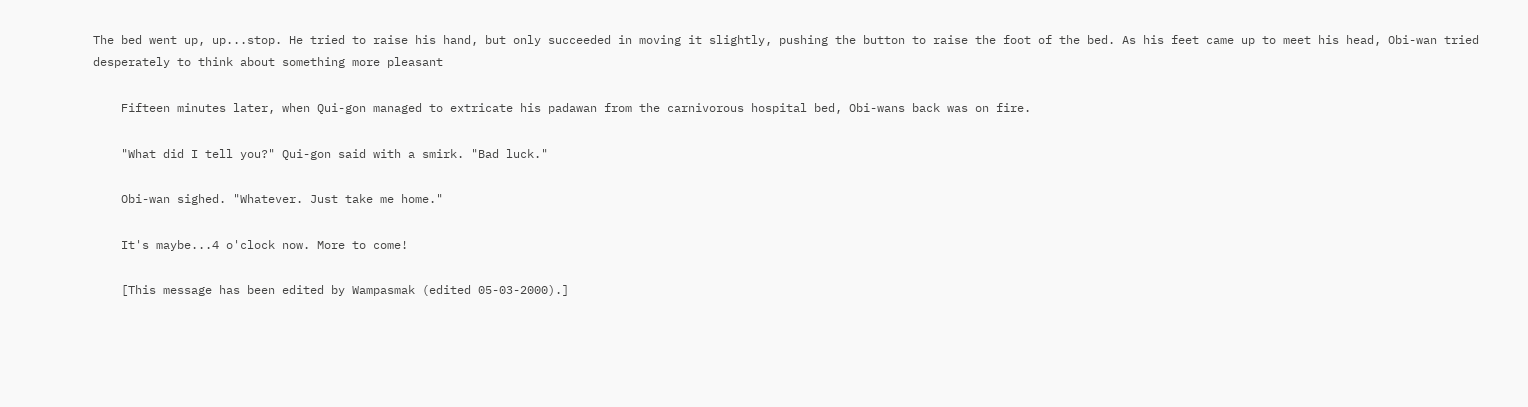The bed went up, up...stop. He tried to raise his hand, but only succeeded in moving it slightly, pushing the button to raise the foot of the bed. As his feet came up to meet his head, Obi-wan tried desperately to think about something more pleasant

    Fifteen minutes later, when Qui-gon managed to extricate his padawan from the carnivorous hospital bed, Obi-wans back was on fire.

    "What did I tell you?" Qui-gon said with a smirk. "Bad luck."

    Obi-wan sighed. "Whatever. Just take me home."

    It's maybe...4 o'clock now. More to come!

    [This message has been edited by Wampasmak (edited 05-03-2000).]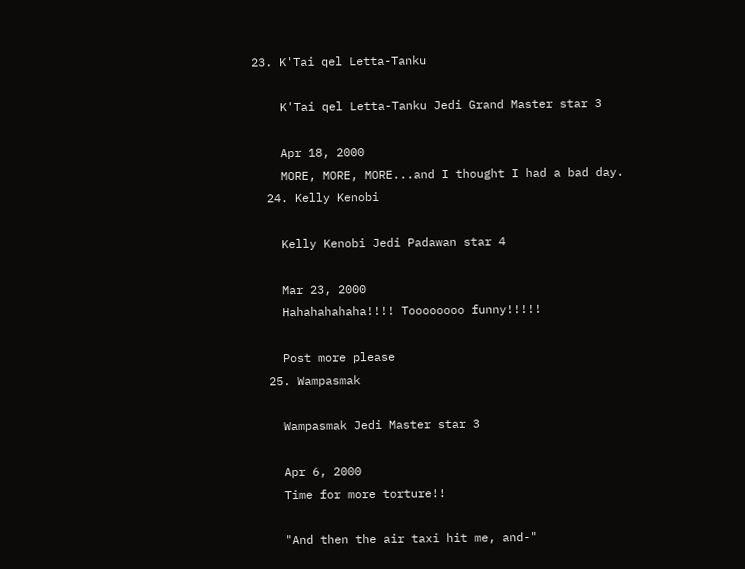23. K'Tai qel Letta-Tanku

    K'Tai qel Letta-Tanku Jedi Grand Master star 3

    Apr 18, 2000
    MORE, MORE, MORE...and I thought I had a bad day.
  24. Kelly Kenobi

    Kelly Kenobi Jedi Padawan star 4

    Mar 23, 2000
    Hahahahahaha!!!! Toooooooo funny!!!!!

    Post more please
  25. Wampasmak

    Wampasmak Jedi Master star 3

    Apr 6, 2000
    Time for more torture!!

    "And then the air taxi hit me, and-"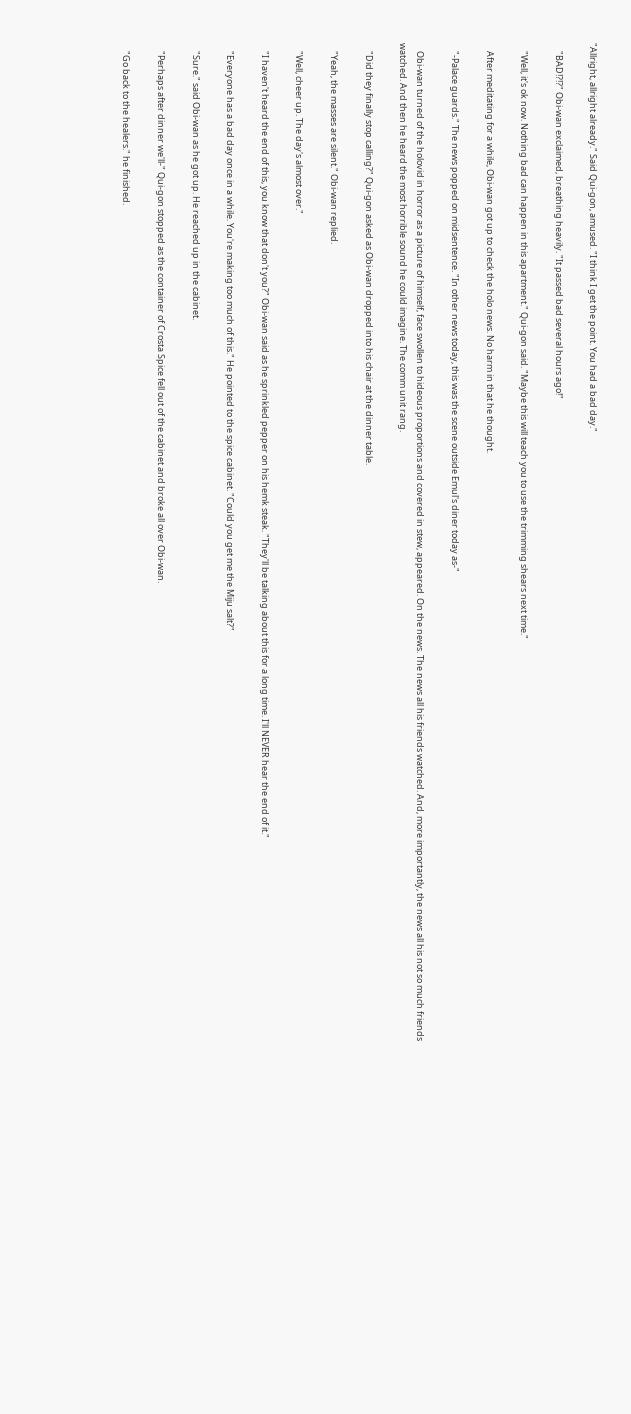"Allright, allright already." Said Qui-gon, amused. "I think I get the point. You had a bad day."

    "BAD!?!?" Obi-wan exclaimed, breathing heavily. "It passed bad several hours ago!"

    "Well, it's ok now. Nothing bad can happen in this apartment." Qui-gon said. "Maybe this will teach you to use the trimming shears next time."

    After meditating for a while, Obi-wan got up to check the holo news. No harm in that he thought.

    "-Palace guards." The news popped on midsentence. "In other news today, this was the scene outside Emul's diner today as-"

    Obi-wan turned of the holovid in horror as a picture of himself, face swollen to hideous proportions and covered in stew, appeared. On the news. The news all his friends watched. And, more importantly, the news all his not so much friends watched. And then he heard the most horrible sound he could imagine. The comm unit rang.

    "Did they finally stop calling?" Qui-gon asked as Obi-wan dropped into his chair at the dinner table.

    "Yeah, the masses are silent." Obi-wan replied.

    "Well, cheer up. The day's almost over."

    "I haven't heard the end of this, you know that don't you?" Obi-wan said as he sprinkled pepper on his hemk steak. "They'll be talking about this for a long time. I'll NEVER hear the end of it."

    "Everyone has a bad day once in a while. You're making too much of this." He pointed to the spice cabinet. "Could you get me the Miju salt?"

    "Sure." said Obi-wan as he got up. He reached up in the cabinet.

    "Perhaps after dinner we'll-" Qui-gon stopped as the container of Crosta Spice fell out of the cabinet and broke all over Obi-wan.

    "Go back to the healers." he finished.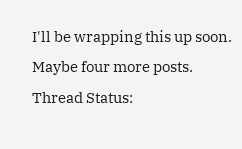I'll be wrapping this up soon. Maybe four more posts.
Thread Status: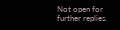Not open for further replies.